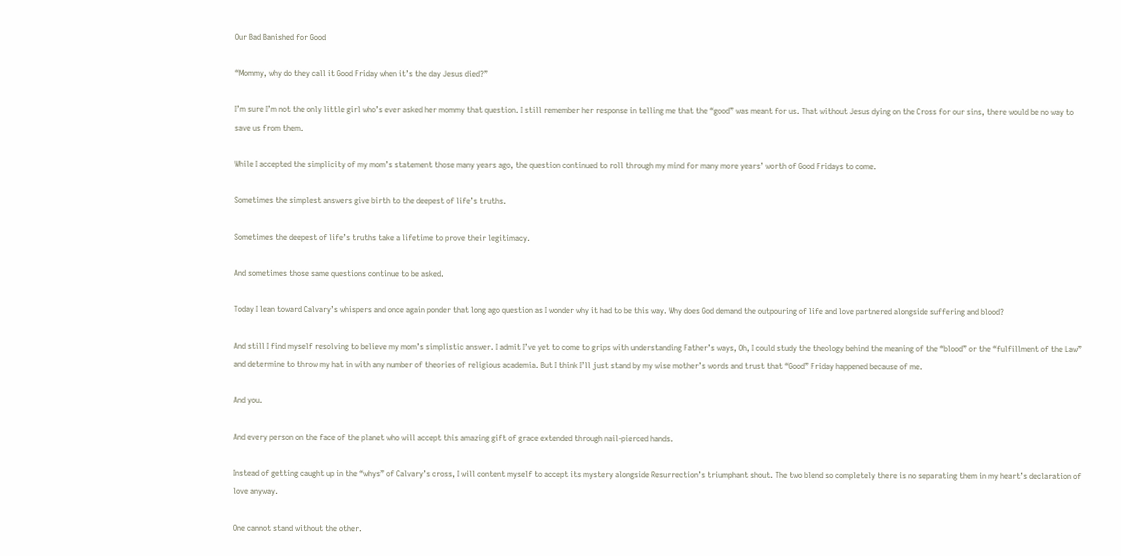Our Bad Banished for Good

“Mommy, why do they call it Good Friday when it’s the day Jesus died?”

I’m sure I’m not the only little girl who’s ever asked her mommy that question. I still remember her response in telling me that the “good” was meant for us. That without Jesus dying on the Cross for our sins, there would be no way to save us from them.

While I accepted the simplicity of my mom’s statement those many years ago, the question continued to roll through my mind for many more years’ worth of Good Fridays to come.

Sometimes the simplest answers give birth to the deepest of life’s truths.

Sometimes the deepest of life’s truths take a lifetime to prove their legitimacy.

And sometimes those same questions continue to be asked.

Today I lean toward Calvary’s whispers and once again ponder that long ago question as I wonder why it had to be this way. Why does God demand the outpouring of life and love partnered alongside suffering and blood?

And still I find myself resolving to believe my mom’s simplistic answer. I admit I’ve yet to come to grips with understanding Father’s ways, Oh, I could study the theology behind the meaning of the “blood” or the “fulfillment of the Law” and determine to throw my hat in with any number of theories of religious academia. But I think I’ll just stand by my wise mother’s words and trust that “Good” Friday happened because of me.

And you.

And every person on the face of the planet who will accept this amazing gift of grace extended through nail-pierced hands.

Instead of getting caught up in the “whys” of Calvary’s cross, I will content myself to accept its mystery alongside Resurrection’s triumphant shout. The two blend so completely there is no separating them in my heart’s declaration of love anyway.

One cannot stand without the other.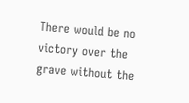There would be no victory over the grave without the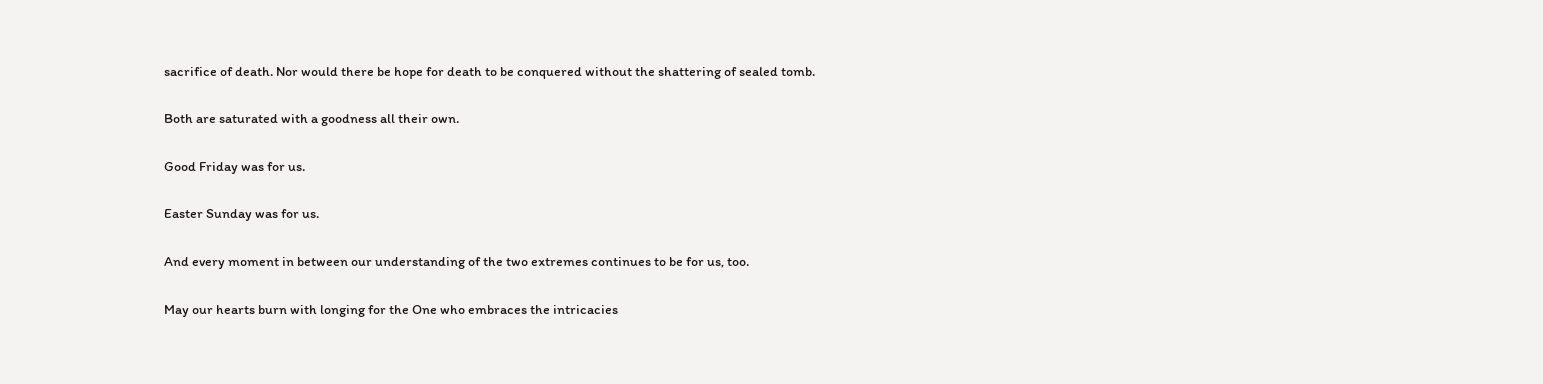sacrifice of death. Nor would there be hope for death to be conquered without the shattering of sealed tomb.

Both are saturated with a goodness all their own.

Good Friday was for us.

Easter Sunday was for us.

And every moment in between our understanding of the two extremes continues to be for us, too.

May our hearts burn with longing for the One who embraces the intricacies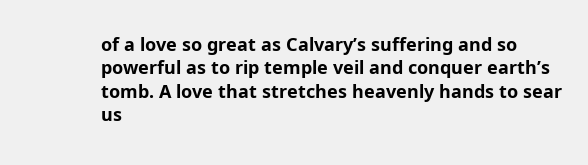of a love so great as Calvary’s suffering and so powerful as to rip temple veil and conquer earth’s tomb. A love that stretches heavenly hands to sear us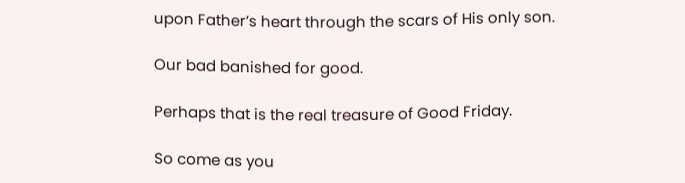upon Father’s heart through the scars of His only son.

Our bad banished for good.

Perhaps that is the real treasure of Good Friday.

So come as you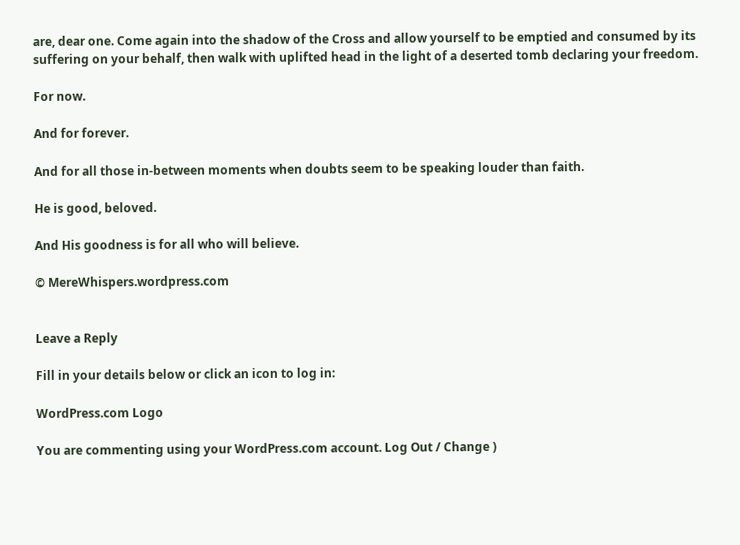are, dear one. Come again into the shadow of the Cross and allow yourself to be emptied and consumed by its suffering on your behalf, then walk with uplifted head in the light of a deserted tomb declaring your freedom.

For now.

And for forever.

And for all those in-between moments when doubts seem to be speaking louder than faith.

He is good, beloved.

And His goodness is for all who will believe.

© MereWhispers.wordpress.com


Leave a Reply

Fill in your details below or click an icon to log in:

WordPress.com Logo

You are commenting using your WordPress.com account. Log Out / Change )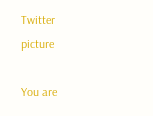Twitter picture

You are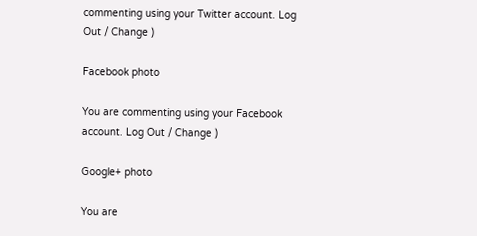commenting using your Twitter account. Log Out / Change )

Facebook photo

You are commenting using your Facebook account. Log Out / Change )

Google+ photo

You are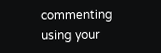commenting using your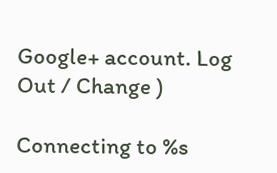Google+ account. Log Out / Change )

Connecting to %s